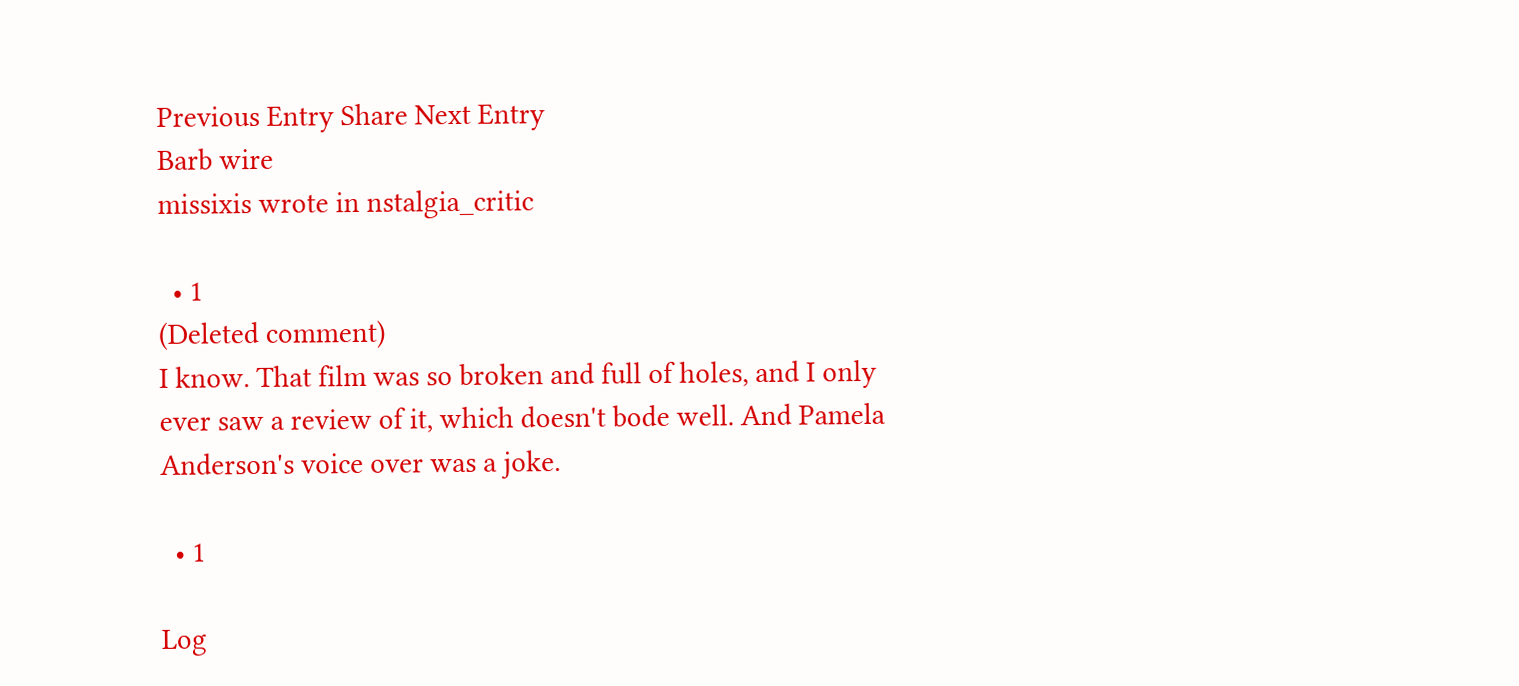Previous Entry Share Next Entry
Barb wire
missixis wrote in nstalgia_critic

  • 1
(Deleted comment)
I know. That film was so broken and full of holes, and I only ever saw a review of it, which doesn't bode well. And Pamela Anderson's voice over was a joke.

  • 1

Log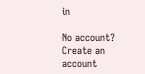in

No account? Create an account